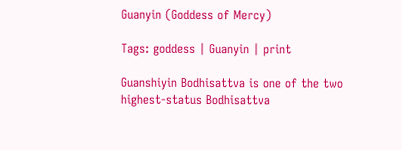Guanyin (Goddess of Mercy)

Tags: goddess | Guanyin | print

Guanshiyin Bodhisattva is one of the two highest-status Bodhisattva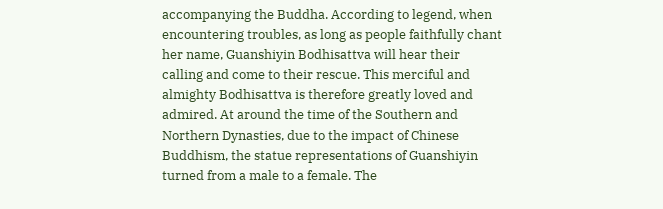accompanying the Buddha. According to legend, when encountering troubles, as long as people faithfully chant her name, Guanshiyin Bodhisattva will hear their calling and come to their rescue. This merciful and almighty Bodhisattva is therefore greatly loved and admired. At around the time of the Southern and Northern Dynasties, due to the impact of Chinese Buddhism, the statue representations of Guanshiyin turned from a male to a female. The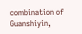combination of Guanshiyin,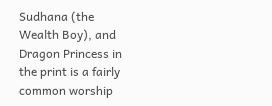Sudhana (the Wealth Boy), and Dragon Princess in the print is a fairly common worship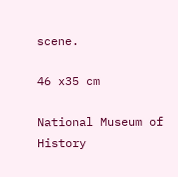scene.

46 x35 cm

National Museum of History